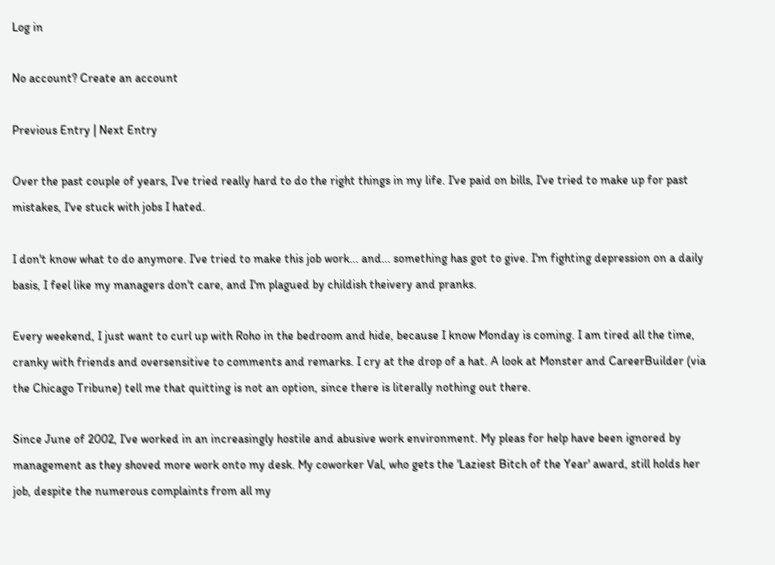Log in

No account? Create an account

Previous Entry | Next Entry

Over the past couple of years, I've tried really hard to do the right things in my life. I've paid on bills, I've tried to make up for past mistakes, I've stuck with jobs I hated.

I don't know what to do anymore. I've tried to make this job work... and... something has got to give. I'm fighting depression on a daily basis, I feel like my managers don't care, and I'm plagued by childish theivery and pranks.

Every weekend, I just want to curl up with Roho in the bedroom and hide, because I know Monday is coming. I am tired all the time, cranky with friends and oversensitive to comments and remarks. I cry at the drop of a hat. A look at Monster and CareerBuilder (via the Chicago Tribune) tell me that quitting is not an option, since there is literally nothing out there.

Since June of 2002, I've worked in an increasingly hostile and abusive work environment. My pleas for help have been ignored by management as they shoved more work onto my desk. My coworker Val, who gets the 'Laziest Bitch of the Year' award, still holds her job, despite the numerous complaints from all my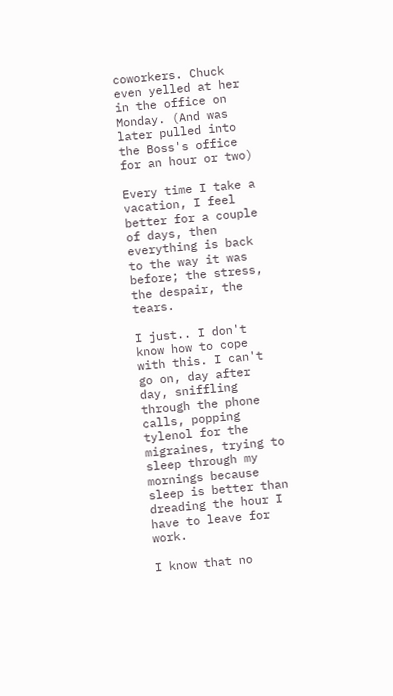coworkers. Chuck even yelled at her in the office on Monday. (And was later pulled into the Boss's office for an hour or two)

Every time I take a vacation, I feel better for a couple of days, then everything is back to the way it was before; the stress, the despair, the tears.

I just.. I don't know how to cope with this. I can't go on, day after day, sniffling through the phone calls, popping tylenol for the migraines, trying to sleep through my mornings because sleep is better than dreading the hour I have to leave for work.

I know that no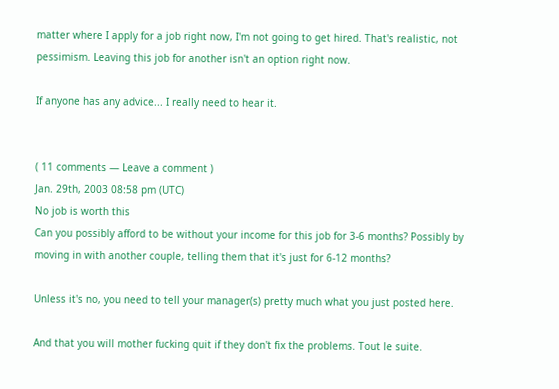matter where I apply for a job right now, I'm not going to get hired. That's realistic, not pessimism. Leaving this job for another isn't an option right now.

If anyone has any advice... I really need to hear it.


( 11 comments — Leave a comment )
Jan. 29th, 2003 08:58 pm (UTC)
No job is worth this
Can you possibly afford to be without your income for this job for 3-6 months? Possibly by moving in with another couple, telling them that it's just for 6-12 months?

Unless it's no, you need to tell your manager(s) pretty much what you just posted here.

And that you will mother fucking quit if they don't fix the problems. Tout le suite.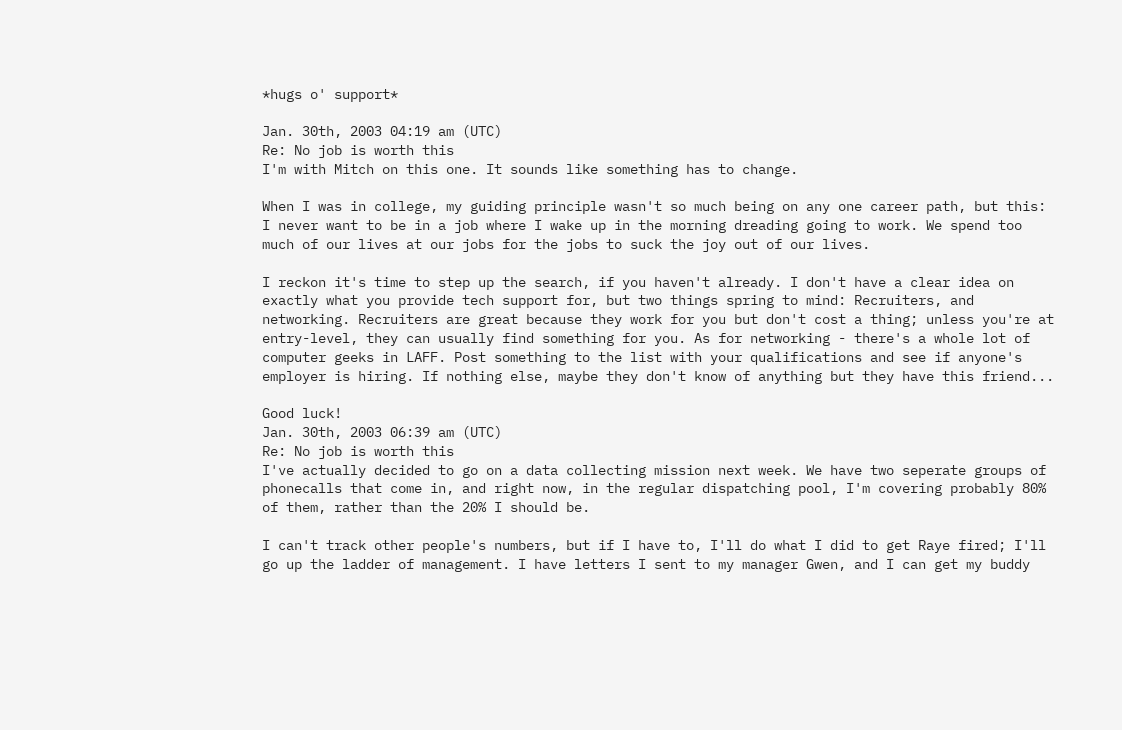*hugs o' support*

Jan. 30th, 2003 04:19 am (UTC)
Re: No job is worth this
I'm with Mitch on this one. It sounds like something has to change.

When I was in college, my guiding principle wasn't so much being on any one career path, but this: I never want to be in a job where I wake up in the morning dreading going to work. We spend too much of our lives at our jobs for the jobs to suck the joy out of our lives.

I reckon it's time to step up the search, if you haven't already. I don't have a clear idea on exactly what you provide tech support for, but two things spring to mind: Recruiters, and networking. Recruiters are great because they work for you but don't cost a thing; unless you're at entry-level, they can usually find something for you. As for networking - there's a whole lot of computer geeks in LAFF. Post something to the list with your qualifications and see if anyone's employer is hiring. If nothing else, maybe they don't know of anything but they have this friend...

Good luck!
Jan. 30th, 2003 06:39 am (UTC)
Re: No job is worth this
I've actually decided to go on a data collecting mission next week. We have two seperate groups of phonecalls that come in, and right now, in the regular dispatching pool, I'm covering probably 80% of them, rather than the 20% I should be.

I can't track other people's numbers, but if I have to, I'll do what I did to get Raye fired; I'll go up the ladder of management. I have letters I sent to my manager Gwen, and I can get my buddy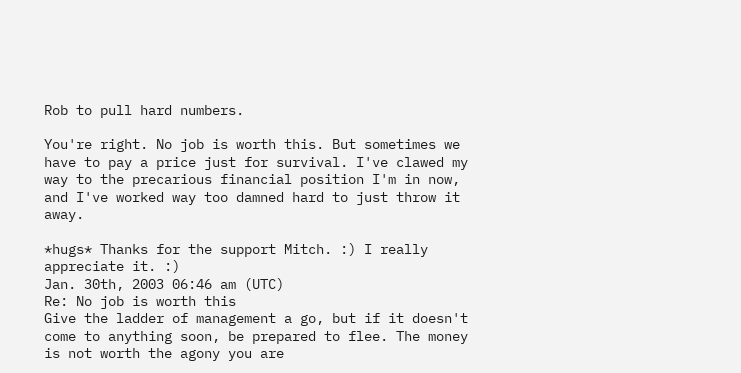Rob to pull hard numbers.

You're right. No job is worth this. But sometimes we have to pay a price just for survival. I've clawed my way to the precarious financial position I'm in now, and I've worked way too damned hard to just throw it away.

*hugs* Thanks for the support Mitch. :) I really appreciate it. :)
Jan. 30th, 2003 06:46 am (UTC)
Re: No job is worth this
Give the ladder of management a go, but if it doesn't come to anything soon, be prepared to flee. The money is not worth the agony you are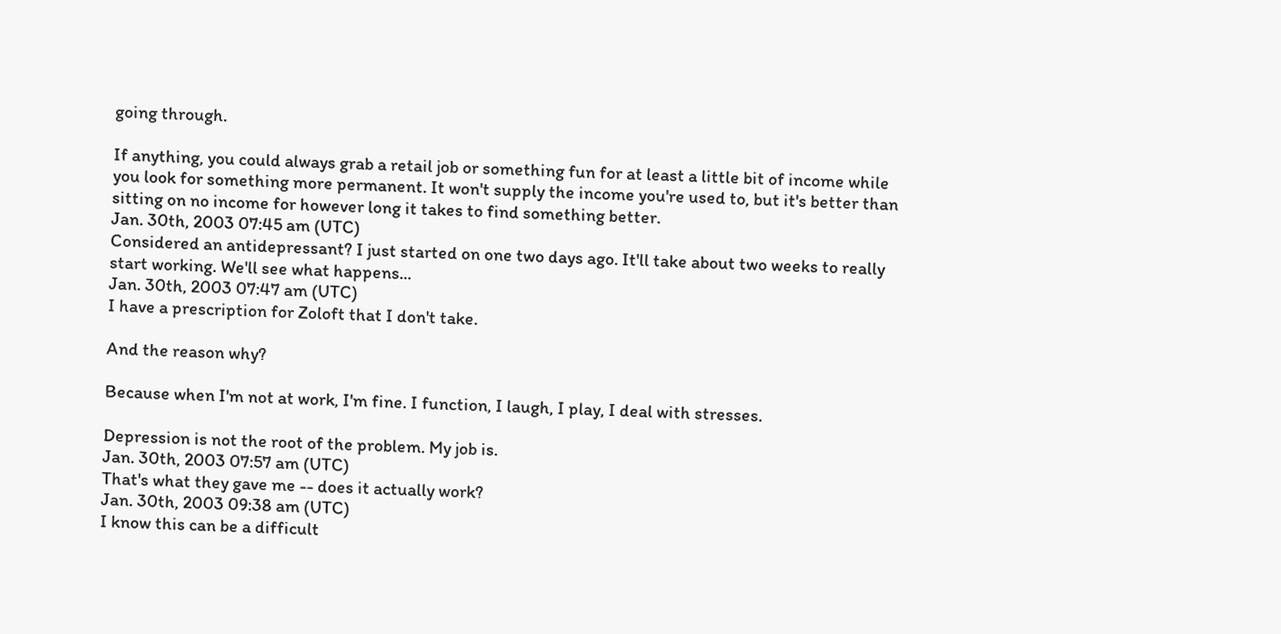going through.

If anything, you could always grab a retail job or something fun for at least a little bit of income while you look for something more permanent. It won't supply the income you're used to, but it's better than sitting on no income for however long it takes to find something better.
Jan. 30th, 2003 07:45 am (UTC)
Considered an antidepressant? I just started on one two days ago. It'll take about two weeks to really start working. We'll see what happens...
Jan. 30th, 2003 07:47 am (UTC)
I have a prescription for Zoloft that I don't take.

And the reason why?

Because when I'm not at work, I'm fine. I function, I laugh, I play, I deal with stresses.

Depression is not the root of the problem. My job is.
Jan. 30th, 2003 07:57 am (UTC)
That's what they gave me -- does it actually work?
Jan. 30th, 2003 09:38 am (UTC)
I know this can be a difficult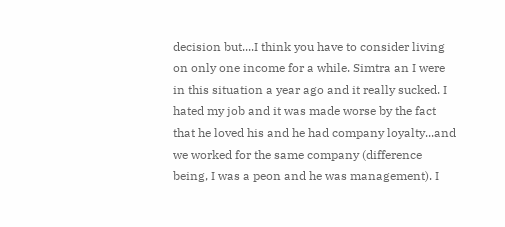decision but....I think you have to consider living on only one income for a while. Simtra an I were in this situation a year ago and it really sucked. I hated my job and it was made worse by the fact that he loved his and he had company loyalty...and we worked for the same company (difference being, I was a peon and he was management). I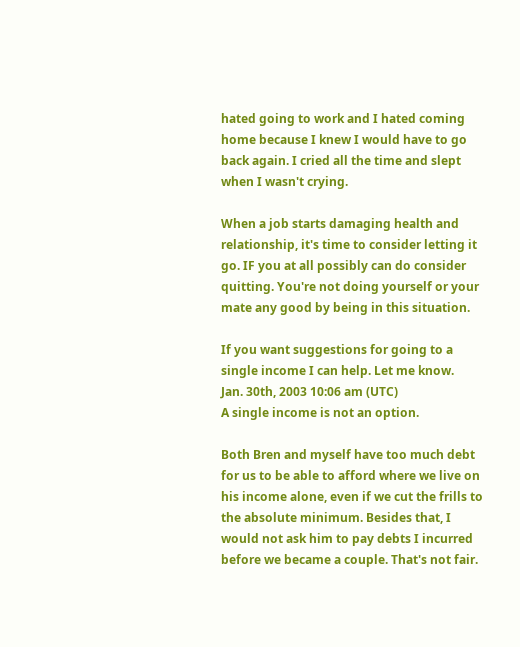hated going to work and I hated coming home because I knew I would have to go back again. I cried all the time and slept when I wasn't crying.

When a job starts damaging health and relationship, it's time to consider letting it go. IF you at all possibly can do consider quitting. You're not doing yourself or your mate any good by being in this situation.

If you want suggestions for going to a single income I can help. Let me know.
Jan. 30th, 2003 10:06 am (UTC)
A single income is not an option.

Both Bren and myself have too much debt for us to be able to afford where we live on his income alone, even if we cut the frills to the absolute minimum. Besides that, I would not ask him to pay debts I incurred before we became a couple. That's not fair.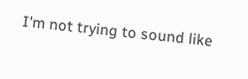I'm not trying to sound like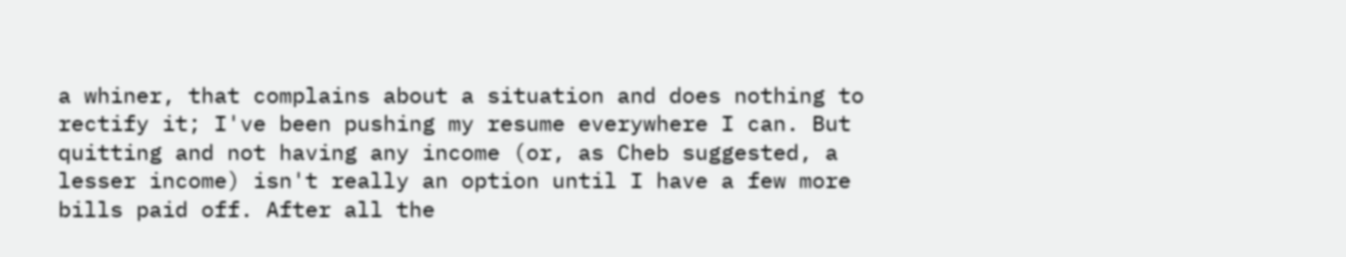a whiner, that complains about a situation and does nothing to rectify it; I've been pushing my resume everywhere I can. But quitting and not having any income (or, as Cheb suggested, a lesser income) isn't really an option until I have a few more bills paid off. After all the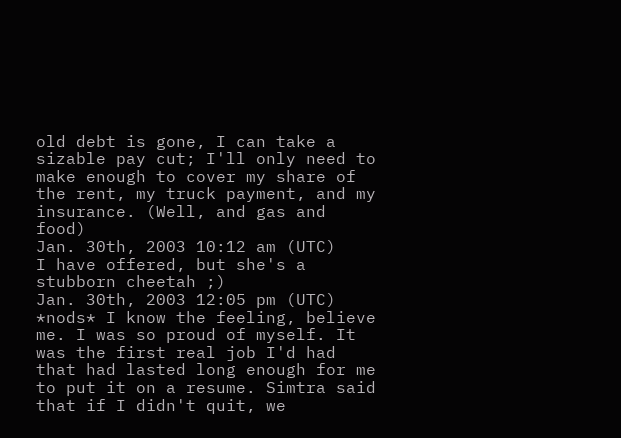old debt is gone, I can take a sizable pay cut; I'll only need to make enough to cover my share of the rent, my truck payment, and my insurance. (Well, and gas and food)
Jan. 30th, 2003 10:12 am (UTC)
I have offered, but she's a stubborn cheetah ;)
Jan. 30th, 2003 12:05 pm (UTC)
*nods* I know the feeling, believe me. I was so proud of myself. It was the first real job I'd had that had lasted long enough for me to put it on a resume. Simtra said that if I didn't quit, we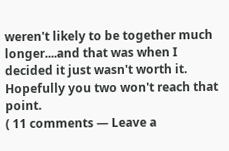weren't likely to be together much longer....and that was when I decided it just wasn't worth it. Hopefully you two won't reach that point.
( 11 comments — Leave a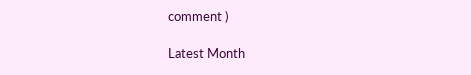comment )

Latest Month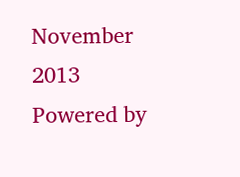November 2013
Powered by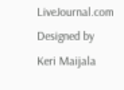LiveJournal.com
Designed by Keri Maijala